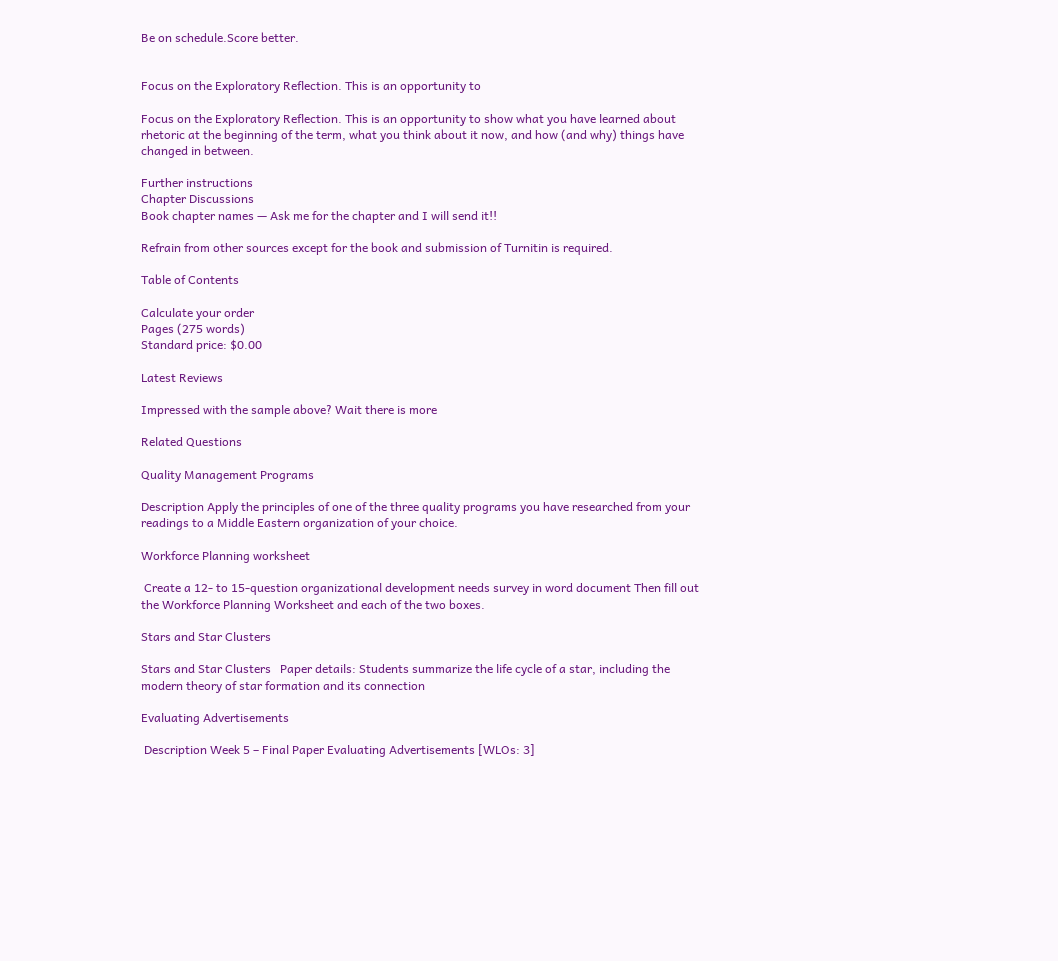Be on schedule.Score better.


Focus on the Exploratory Reflection. This is an opportunity to

Focus on the Exploratory Reflection. This is an opportunity to show what you have learned about rhetoric at the beginning of the term, what you think about it now, and how (and why) things have changed in between.

Further instructions
Chapter Discussions
Book chapter names — Ask me for the chapter and I will send it!!

Refrain from other sources except for the book and submission of Turnitin is required.

Table of Contents

Calculate your order
Pages (275 words)
Standard price: $0.00

Latest Reviews

Impressed with the sample above? Wait there is more

Related Questions

Quality Management Programs

Description Apply the principles of one of the three quality programs you have researched from your readings to a Middle Eastern organization of your choice.

Workforce Planning worksheet

 Create a 12- to 15-question organizational development needs survey in word document Then fill out the Workforce Planning Worksheet and each of the two boxes.

Stars and Star Clusters

Stars and Star Clusters   Paper details: Students summarize the life cycle of a star, including the modern theory of star formation and its connection

Evaluating Advertisements

 Description Week 5 – Final Paper Evaluating Advertisements [WLOs: 3]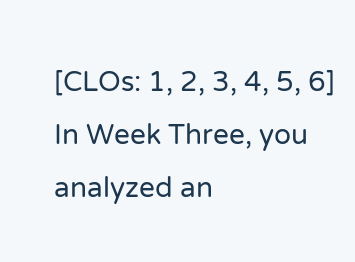[CLOs: 1, 2, 3, 4, 5, 6] In Week Three, you analyzed an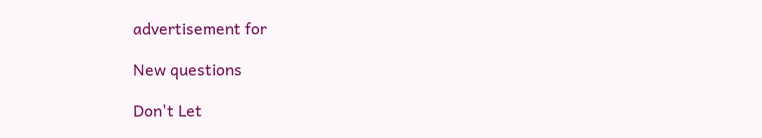advertisement for

New questions

Don't Let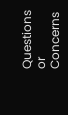Questions or Concerns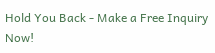Hold You Back - Make a Free Inquiry Now!